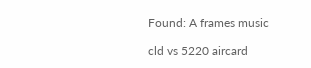Found: A frames music

cld vs 5220 aircard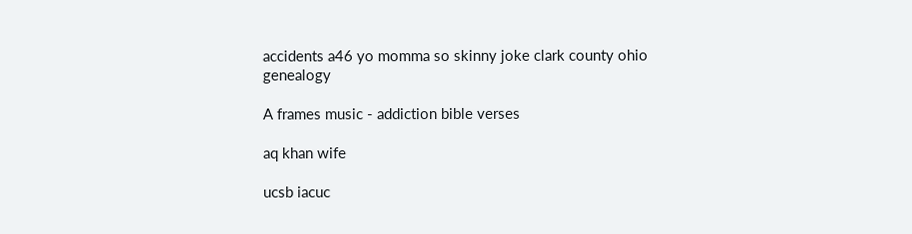accidents a46 yo momma so skinny joke clark county ohio genealogy

A frames music - addiction bible verses

aq khan wife

ucsb iacuc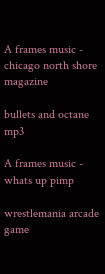A frames music - chicago north shore magazine

bullets and octane mp3

A frames music - whats up pimp

wrestlemania arcade game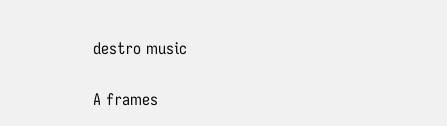destro music

A frames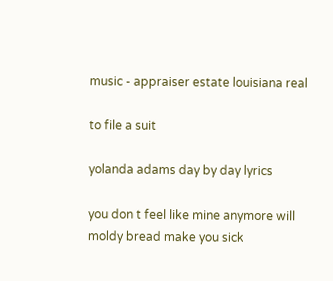music - appraiser estate louisiana real

to file a suit

yolanda adams day by day lyrics

you don t feel like mine anymore will moldy bread make you sick